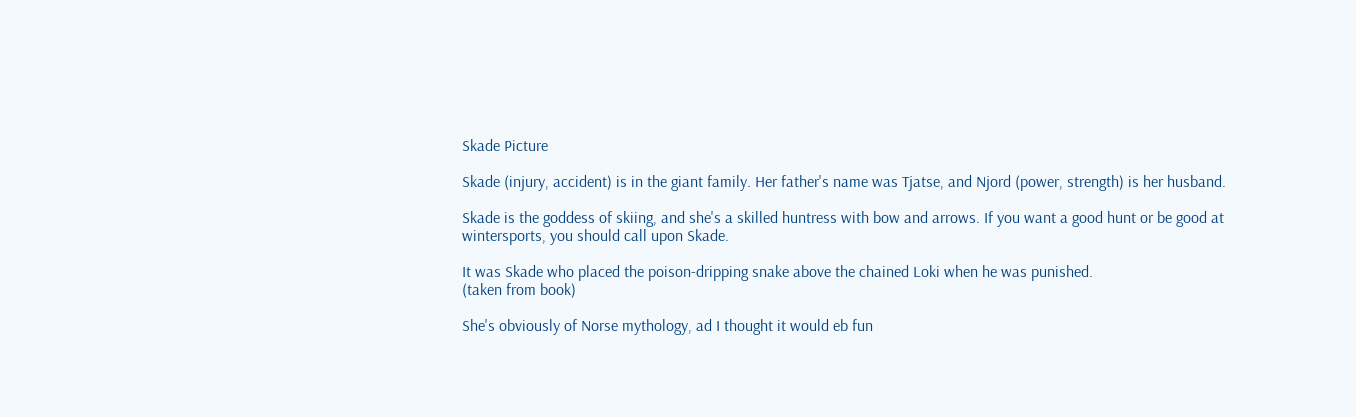Skade Picture

Skade (injury, accident) is in the giant family. Her father's name was Tjatse, and Njord (power, strength) is her husband.

Skade is the goddess of skiing, and she's a skilled huntress with bow and arrows. If you want a good hunt or be good at wintersports, you should call upon Skade.

It was Skade who placed the poison-dripping snake above the chained Loki when he was punished.
(taken from book)

She's obviously of Norse mythology, ad I thought it would eb fun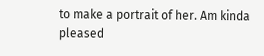to make a portrait of her. Am kinda pleased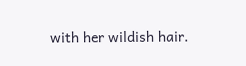with her wildish hair.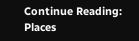Continue Reading: Places